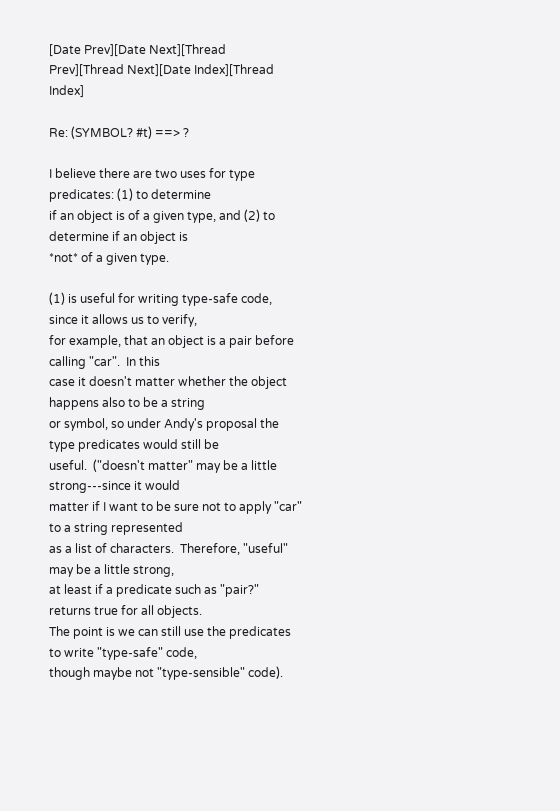[Date Prev][Date Next][Thread Prev][Thread Next][Date Index][Thread Index]

Re: (SYMBOL? #t) ==> ?

I believe there are two uses for type predicates: (1) to determine
if an object is of a given type, and (2) to determine if an object is
*not* of a given type.

(1) is useful for writing type-safe code, since it allows us to verify,
for example, that an object is a pair before calling "car".  In this
case it doesn't matter whether the object happens also to be a string
or symbol, so under Andy's proposal the type predicates would still be
useful.  ("doesn't matter" may be a little strong---since it would
matter if I want to be sure not to apply "car" to a string represented
as a list of characters.  Therefore, "useful" may be a little strong,
at least if a predicate such as "pair?" returns true for all objects.
The point is we can still use the predicates to write "type-safe" code,
though maybe not "type-sensible" code).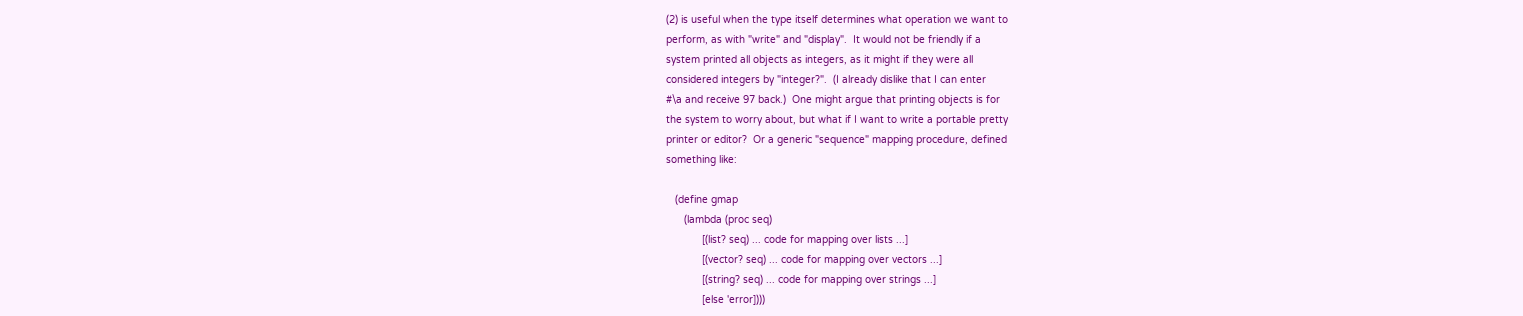(2) is useful when the type itself determines what operation we want to
perform, as with "write" and "display".  It would not be friendly if a
system printed all objects as integers, as it might if they were all
considered integers by "integer?".  (I already dislike that I can enter
#\a and receive 97 back.)  One might argue that printing objects is for
the system to worry about, but what if I want to write a portable pretty
printer or editor?  Or a generic "sequence" mapping procedure, defined
something like:

   (define gmap
      (lambda (proc seq)
            [(list? seq) ... code for mapping over lists ...]
            [(vector? seq) ... code for mapping over vectors ...]
            [(string? seq) ... code for mapping over strings ...]
            [else 'error])))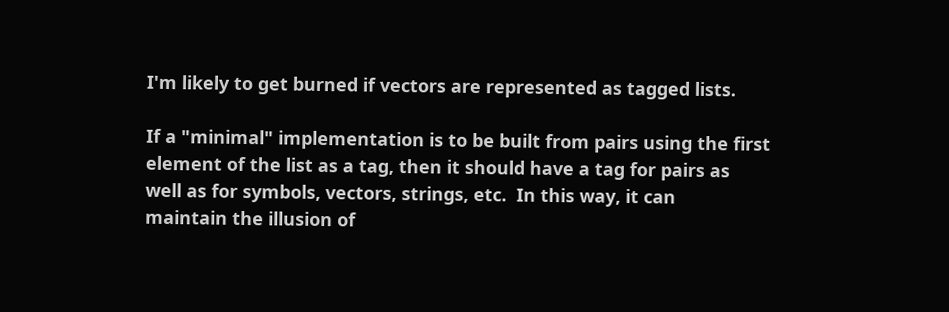I'm likely to get burned if vectors are represented as tagged lists.

If a "minimal" implementation is to be built from pairs using the first
element of the list as a tag, then it should have a tag for pairs as
well as for symbols, vectors, strings, etc.  In this way, it can
maintain the illusion of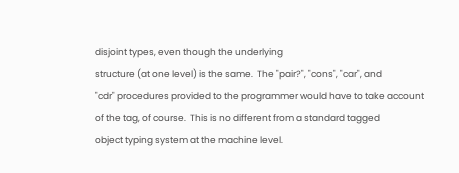disjoint types, even though the underlying
structure (at one level) is the same.  The "pair?", "cons", "car", and
"cdr" procedures provided to the programmer would have to take account
of the tag, of course.  This is no different from a standard tagged
object typing system at the machine level.